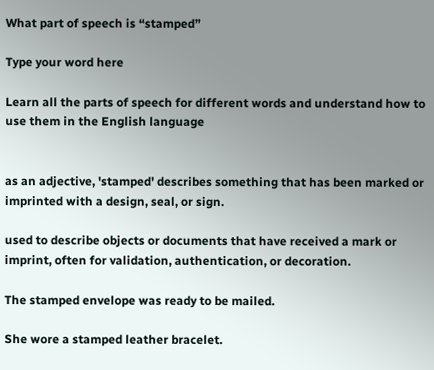What part of speech is “stamped”

Type your word here

Learn all the parts of speech for different words and understand how to use them in the English language


as an adjective, 'stamped' describes something that has been marked or imprinted with a design, seal, or sign.

used to describe objects or documents that have received a mark or imprint, often for validation, authentication, or decoration.

The stamped envelope was ready to be mailed.

She wore a stamped leather bracelet.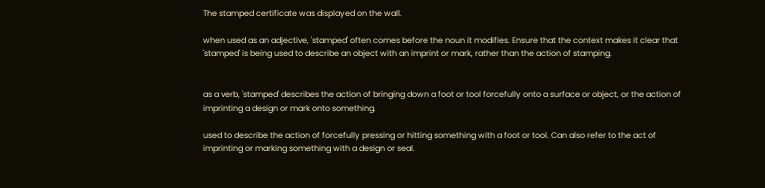The stamped certificate was displayed on the wall.

when used as an adjective, 'stamped' often comes before the noun it modifies. Ensure that the context makes it clear that 'stamped' is being used to describe an object with an imprint or mark, rather than the action of stamping.


as a verb, 'stamped' describes the action of bringing down a foot or tool forcefully onto a surface or object, or the action of imprinting a design or mark onto something.

used to describe the action of forcefully pressing or hitting something with a foot or tool. Can also refer to the act of imprinting or marking something with a design or seal.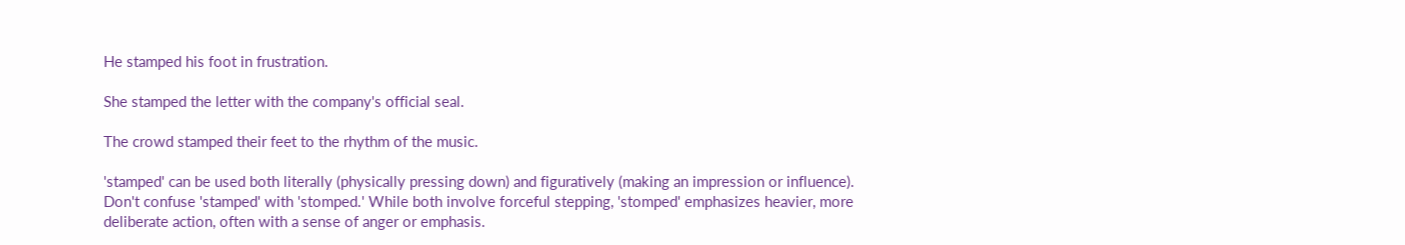He stamped his foot in frustration.

She stamped the letter with the company's official seal.

The crowd stamped their feet to the rhythm of the music.

'stamped' can be used both literally (physically pressing down) and figuratively (making an impression or influence). Don't confuse 'stamped' with 'stomped.' While both involve forceful stepping, 'stomped' emphasizes heavier, more deliberate action, often with a sense of anger or emphasis.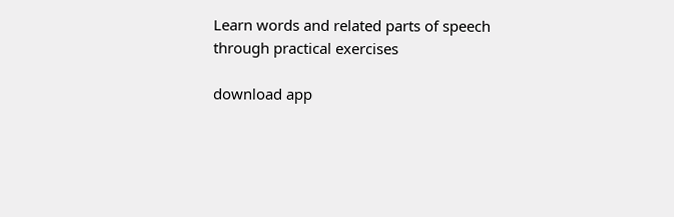Learn words and related parts of speech through practical exercises

download app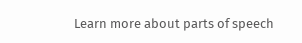Learn more about parts of speech